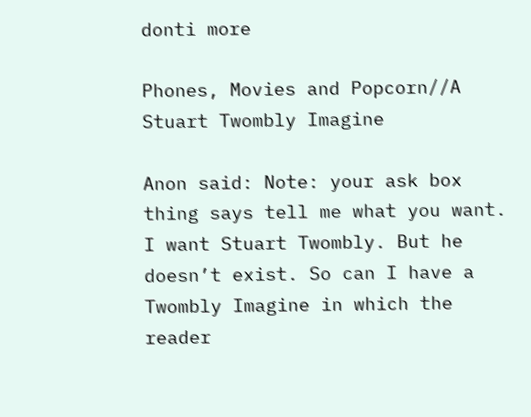donti more

Phones, Movies and Popcorn//A Stuart Twombly Imagine

Anon said: Note: your ask box thing says tell me what you want. I want Stuart Twombly. But he doesn’t exist. So can I have a Twombly Imagine in which the reader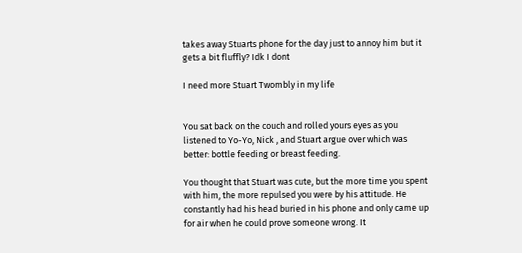takes away Stuarts phone for the day just to annoy him but it gets a bit fluffly? Idk I dont

I need more Stuart Twombly in my life


You sat back on the couch and rolled yours eyes as you listened to Yo-Yo, Nick , and Stuart argue over which was better: bottle feeding or breast feeding.

You thought that Stuart was cute, but the more time you spent with him, the more repulsed you were by his attitude. He constantly had his head buried in his phone and only came up for air when he could prove someone wrong. It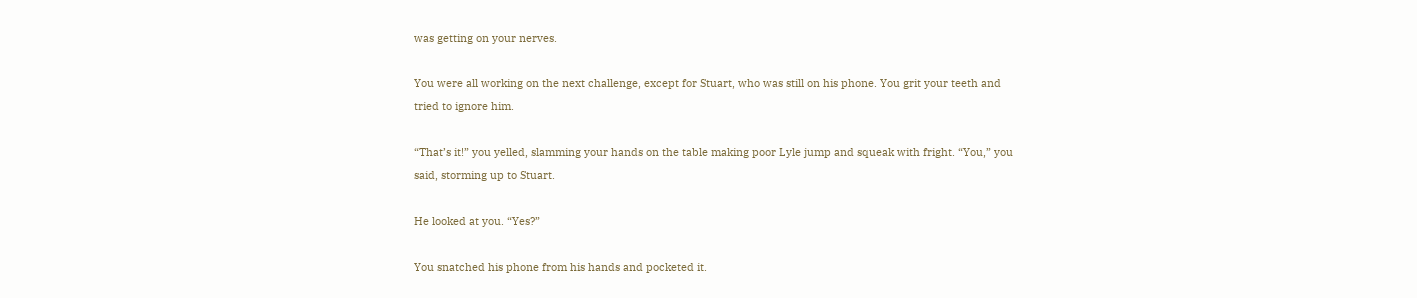was getting on your nerves.

You were all working on the next challenge, except for Stuart, who was still on his phone. You grit your teeth and tried to ignore him.

“That’s it!” you yelled, slamming your hands on the table making poor Lyle jump and squeak with fright. “You,” you said, storming up to Stuart.

He looked at you. “Yes?”

You snatched his phone from his hands and pocketed it.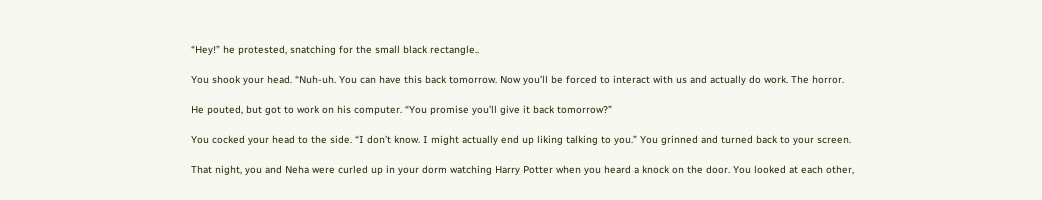“Hey!” he protested, snatching for the small black rectangle..

You shook your head. “Nuh-uh. You can have this back tomorrow. Now you’ll be forced to interact with us and actually do work. The horror.

He pouted, but got to work on his computer. “You promise you’ll give it back tomorrow?”

You cocked your head to the side. “I don’t know. I might actually end up liking talking to you.” You grinned and turned back to your screen.

That night, you and Neha were curled up in your dorm watching Harry Potter when you heard a knock on the door. You looked at each other,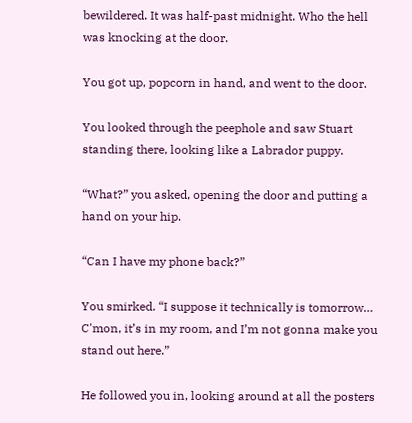bewildered. It was half-past midnight. Who the hell was knocking at the door.

You got up, popcorn in hand, and went to the door.

You looked through the peephole and saw Stuart standing there, looking like a Labrador puppy.

“What?” you asked, opening the door and putting a hand on your hip.

“Can I have my phone back?”

You smirked. “I suppose it technically is tomorrow… C'mon, it’s in my room, and I’m not gonna make you stand out here.”

He followed you in, looking around at all the posters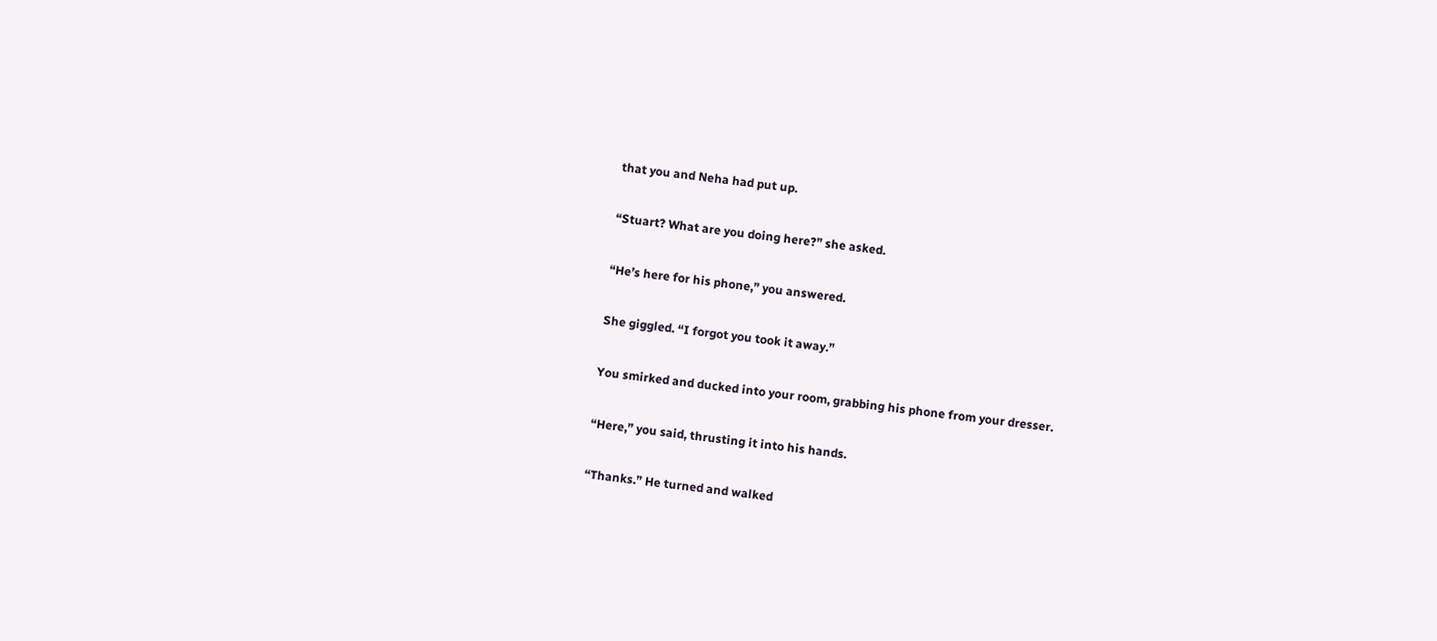that you and Neha had put up.

“Stuart? What are you doing here?” she asked.

“He’s here for his phone,” you answered.

She giggled. “I forgot you took it away.”

You smirked and ducked into your room, grabbing his phone from your dresser.

“Here,” you said, thrusting it into his hands.

“Thanks.” He turned and walked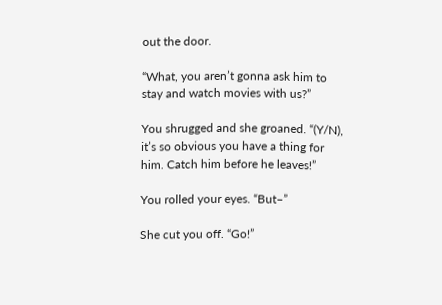out the door.

“What, you aren’t gonna ask him to stay and watch movies with us?”

You shrugged and she groaned. “(Y/N), it’s so obvious you have a thing for him. Catch him before he leaves!”

You rolled your eyes. “But–”

She cut you off. “Go!”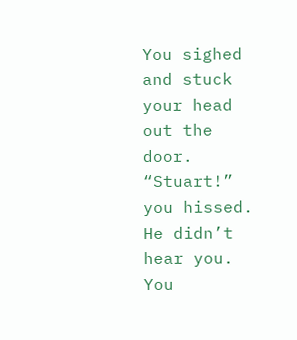You sighed and stuck your head out the door. “Stuart!” you hissed. He didn’t hear you. You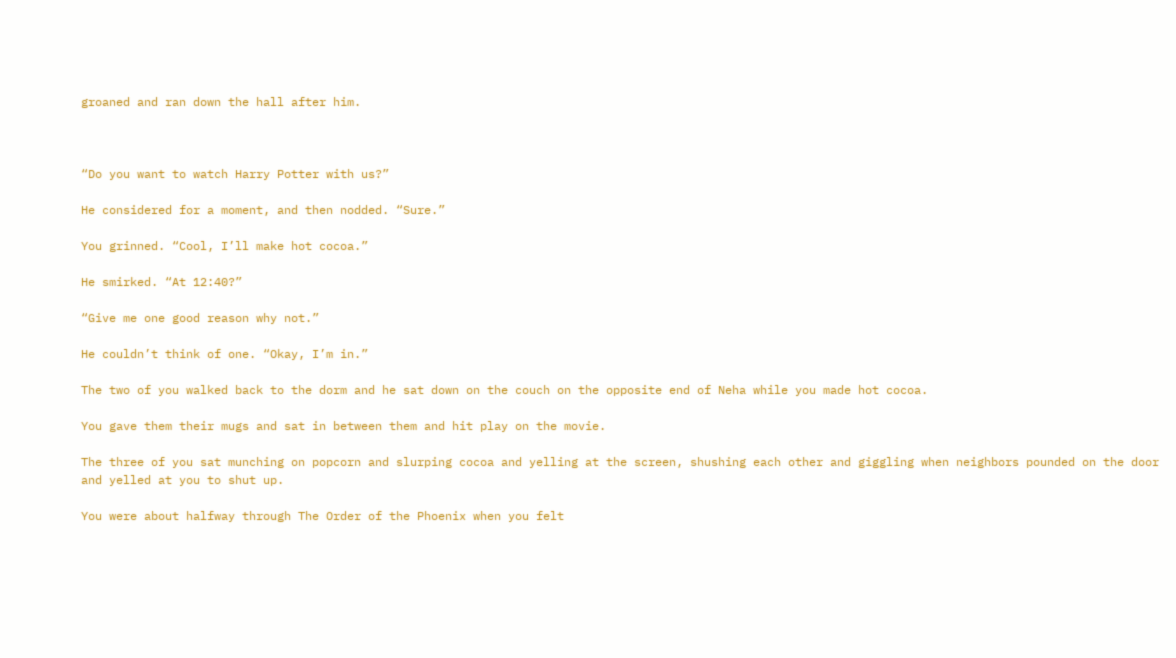groaned and ran down the hall after him.



“Do you want to watch Harry Potter with us?”

He considered for a moment, and then nodded. “Sure.”

You grinned. “Cool, I’ll make hot cocoa.”

He smirked. “At 12:40?”

“Give me one good reason why not.”

He couldn’t think of one. “Okay, I’m in.”

The two of you walked back to the dorm and he sat down on the couch on the opposite end of Neha while you made hot cocoa.

You gave them their mugs and sat in between them and hit play on the movie.

The three of you sat munching on popcorn and slurping cocoa and yelling at the screen, shushing each other and giggling when neighbors pounded on the door and yelled at you to shut up.

You were about halfway through The Order of the Phoenix when you felt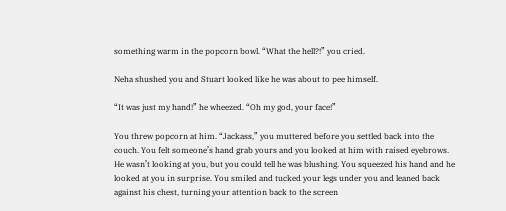something warm in the popcorn bowl. “What the hell?!” you cried.

Neha shushed you and Stuart looked like he was about to pee himself.

“It was just my hand!” he wheezed. “Oh my god, your face!”

You threw popcorn at him. “Jackass,” you muttered before you settled back into the couch. You felt someone’s hand grab yours and you looked at him with raised eyebrows. He wasn’t looking at you, but you could tell he was blushing. You squeezed his hand and he looked at you in surprise. You smiled and tucked your legs under you and leaned back against his chest, turning your attention back to the screen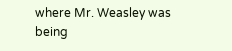where Mr. Weasley was being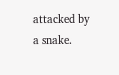attacked by a snake.